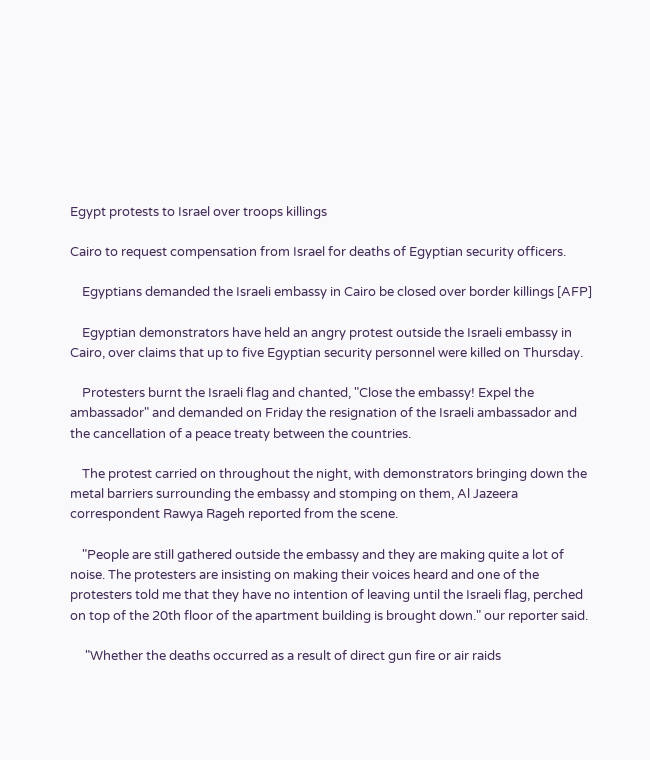Egypt protests to Israel over troops killings

Cairo to request compensation from Israel for deaths of Egyptian security officers.

    Egyptians demanded the Israeli embassy in Cairo be closed over border killings [AFP]

    Egyptian demonstrators have held an angry protest outside the Israeli embassy in Cairo, over claims that up to five Egyptian security personnel were killed on Thursday.

    Protesters burnt the Israeli flag and chanted, "Close the embassy! Expel the ambassador" and demanded on Friday the resignation of the Israeli ambassador and the cancellation of a peace treaty between the countries.

    The protest carried on throughout the night, with demonstrators bringing down the metal barriers surrounding the embassy and stomping on them, Al Jazeera correspondent Rawya Rageh reported from the scene.

    "People are still gathered outside the embassy and they are making quite a lot of noise. The protesters are insisting on making their voices heard and one of the protesters told me that they have no intention of leaving until the Israeli flag, perched on top of the 20th floor of the apartment building is brought down." our reporter said.

     "Whether the deaths occurred as a result of direct gun fire or air raids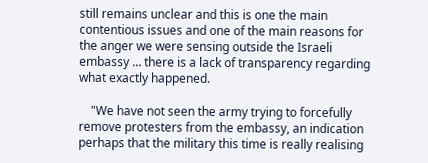still remains unclear and this is one the main contentious issues and one of the main reasons for the anger we were sensing outside the Israeli embassy … there is a lack of transparency regarding what exactly happened.

    "We have not seen the army trying to forcefully remove protesters from the embassy, an indication perhaps that the military this time is really realising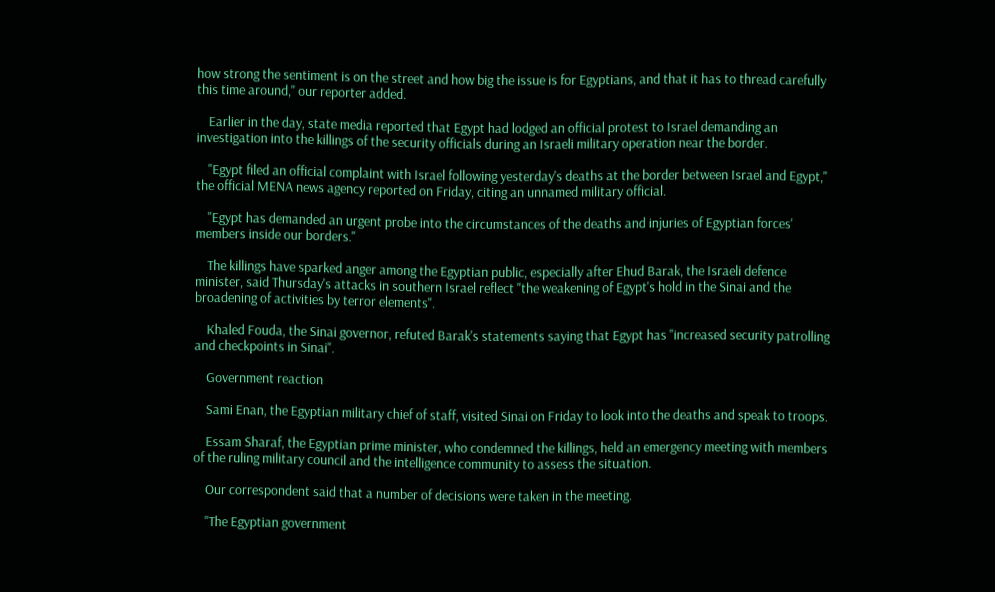how strong the sentiment is on the street and how big the issue is for Egyptians, and that it has to thread carefully this time around," our reporter added.

    Earlier in the day, state media reported that Egypt had lodged an official protest to Israel demanding an investigation into the killings of the security officials during an Israeli military operation near the border.

    "Egypt filed an official complaint with Israel following yesterday's deaths at the border between Israel and Egypt," the official MENA news agency reported on Friday, citing an unnamed military official.

    "Egypt has demanded an urgent probe into the circumstances of the deaths and injuries of Egyptian forces' members inside our borders."

    The killings have sparked anger among the Egyptian public, especially after Ehud Barak, the Israeli defence minister, said Thursday's attacks in southern Israel reflect "the weakening of Egypt's hold in the Sinai and the broadening of activities by terror elements".

    Khaled Fouda, the Sinai governor, refuted Barak's statements saying that Egypt has "increased security patrolling and checkpoints in Sinai".

    Government reaction

    Sami Enan, the Egyptian military chief of staff, visited Sinai on Friday to look into the deaths and speak to troops.

    Essam Sharaf, the Egyptian prime minister, who condemned the killings, held an emergency meeting with members of the ruling military council and the intelligence community to assess the situation.

    Our correspondent said that a number of decisions were taken in the meeting.

    "The Egyptian government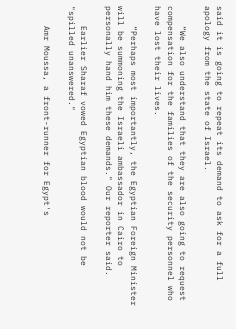said it is going to repeat its demand to ask for a full apology from the state of Israel.

    “We also understand that they are also going to request compensation for the families of the security personnel who have lost their lives.

    “Perhaps most importantly, the Egyptian Foreign Minister will be summoning the Israeli ambassador in Cairo to personally hand him these demands." Our reporter said.

    Earlier Sharaf vowed Egyptian blood would not be "spilled unanswered."

    Amr Moussa, a front-runner for Egypt's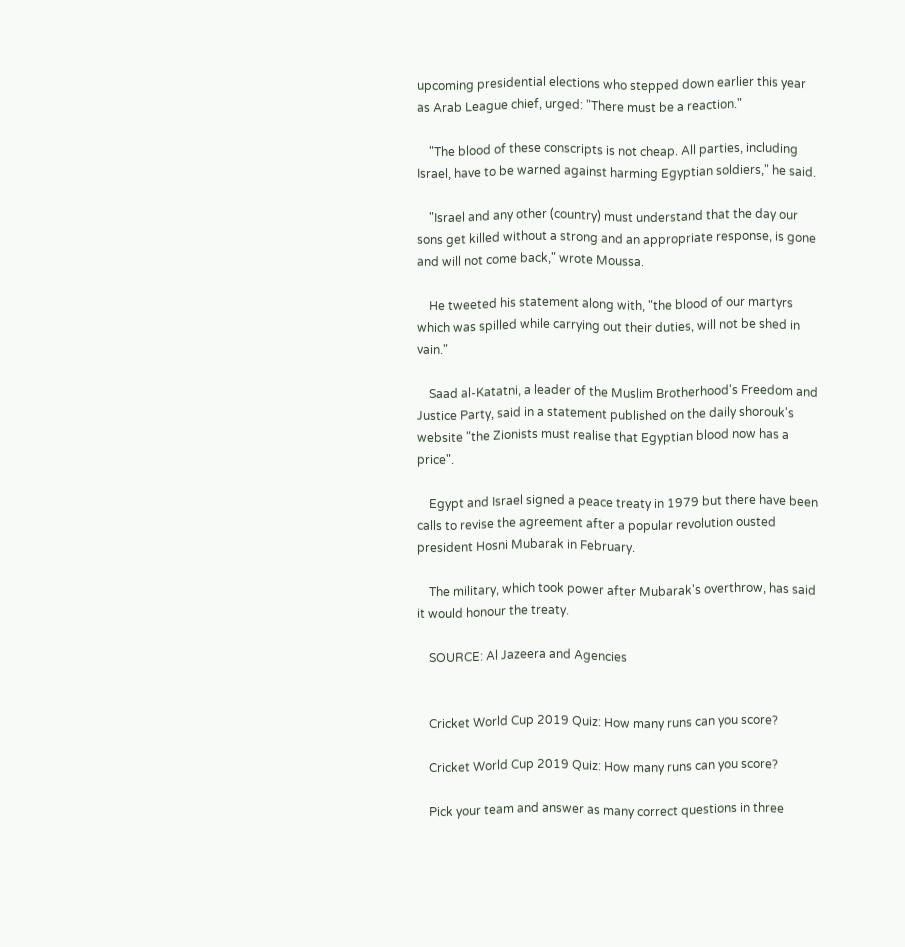upcoming presidential elections who stepped down earlier this year as Arab League chief, urged: "There must be a reaction."

    "The blood of these conscripts is not cheap. All parties, including Israel, have to be warned against harming Egyptian soldiers," he said.

    "Israel and any other (country) must understand that the day our sons get killed without a strong and an appropriate response, is gone and will not come back," wrote Moussa.

    He tweeted his statement along with, "the blood of our martyrs which was spilled while carrying out their duties, will not be shed in vain."

    Saad al-Katatni, a leader of the Muslim Brotherhood's Freedom and Justice Party, said in a statement published on the daily shorouk's website "the Zionists must realise that Egyptian blood now has a price".

    Egypt and Israel signed a peace treaty in 1979 but there have been calls to revise the agreement after a popular revolution ousted president Hosni Mubarak in February.

    The military, which took power after Mubarak's overthrow, has said it would honour the treaty.

    SOURCE: Al Jazeera and Agencies


    Cricket World Cup 2019 Quiz: How many runs can you score?

    Cricket World Cup 2019 Quiz: How many runs can you score?

    Pick your team and answer as many correct questions in three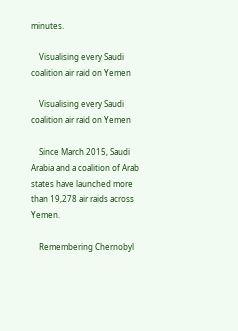minutes.

    Visualising every Saudi coalition air raid on Yemen

    Visualising every Saudi coalition air raid on Yemen

    Since March 2015, Saudi Arabia and a coalition of Arab states have launched more than 19,278 air raids across Yemen.

    Remembering Chernobyl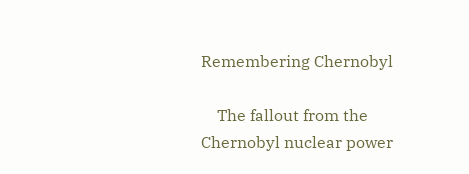Remembering Chernobyl

    The fallout from the Chernobyl nuclear power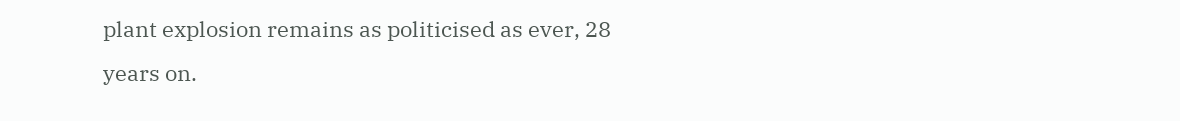plant explosion remains as politicised as ever, 28 years on.